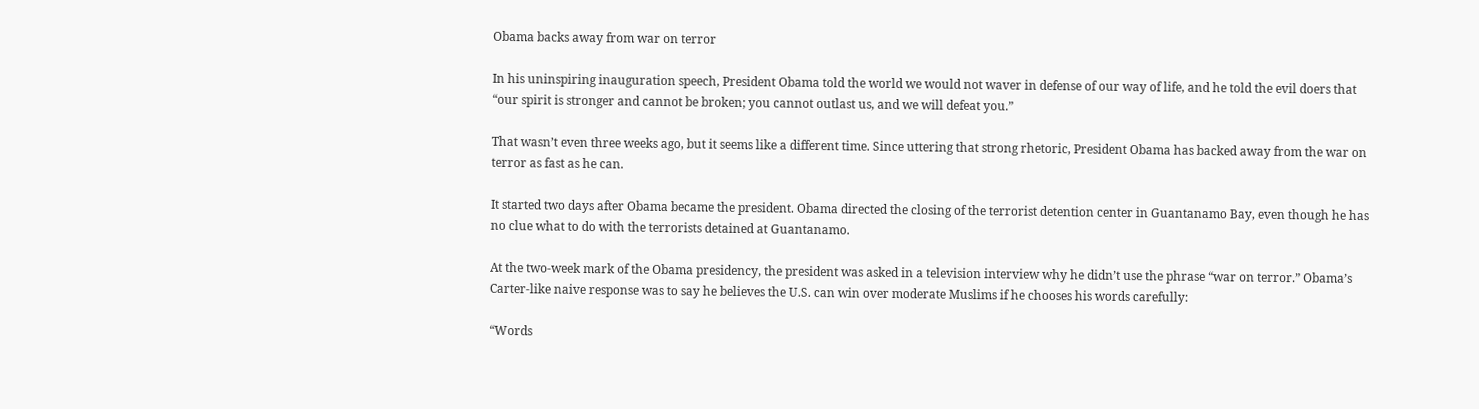Obama backs away from war on terror

In his uninspiring inauguration speech, President Obama told the world we would not waver in defense of our way of life, and he told the evil doers that “our spirit is stronger and cannot be broken; you cannot outlast us, and we will defeat you.”

That wasn’t even three weeks ago, but it seems like a different time. Since uttering that strong rhetoric, President Obama has backed away from the war on terror as fast as he can.

It started two days after Obama became the president. Obama directed the closing of the terrorist detention center in Guantanamo Bay, even though he has no clue what to do with the terrorists detained at Guantanamo.

At the two-week mark of the Obama presidency, the president was asked in a television interview why he didn’t use the phrase “war on terror.” Obama’s Carter-like naive response was to say he believes the U.S. can win over moderate Muslims if he chooses his words carefully:

“Words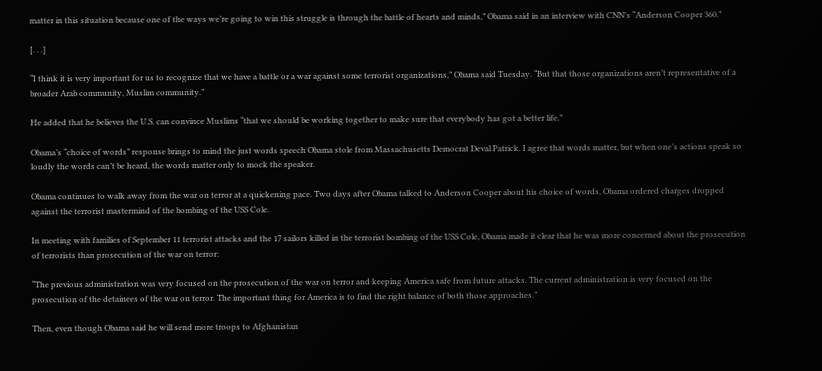matter in this situation because one of the ways we’re going to win this struggle is through the battle of hearts and minds,” Obama said in an interview with CNN’s “Anderson Cooper 360.”

[. . .]

“I think it is very important for us to recognize that we have a battle or a war against some terrorist organizations,” Obama said Tuesday. “But that those organizations aren’t representative of a broader Arab community, Muslim community.”

He added that he believes the U.S. can convince Muslims “that we should be working together to make sure that everybody has got a better life.”

Obama’s “choice of words” response brings to mind the just words speech Obama stole from Massachusetts Democrat Deval Patrick. I agree that words matter, but when one’s actions speak so loudly the words can’t be heard, the words matter only to mock the speaker.

Obama continues to walk away from the war on terror at a quickening pace. Two days after Obama talked to Anderson Cooper about his choice of words, Obama ordered charges dropped against the terrorist mastermind of the bombing of the USS Cole.

In meeting with families of September 11 terrorist attacks and the 17 sailors killed in the terrorist bombing of the USS Cole, Obama made it clear that he was more concerned about the prosecution of terrorists than prosecution of the war on terror:

“The previous administration was very focused on the prosecution of the war on terror and keeping America safe from future attacks. The current administration is very focused on the prosecution of the detainees of the war on terror. The important thing for America is to find the right balance of both those approaches.”

Then, even though Obama said he will send more troops to Afghanistan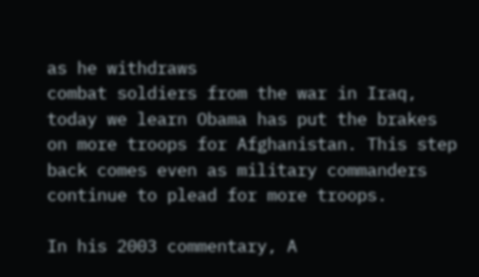as he withdraws
combat soldiers from the war in Iraq, today we learn Obama has put the brakes on more troops for Afghanistan. This step back comes even as military commanders continue to plead for more troops.

In his 2003 commentary, A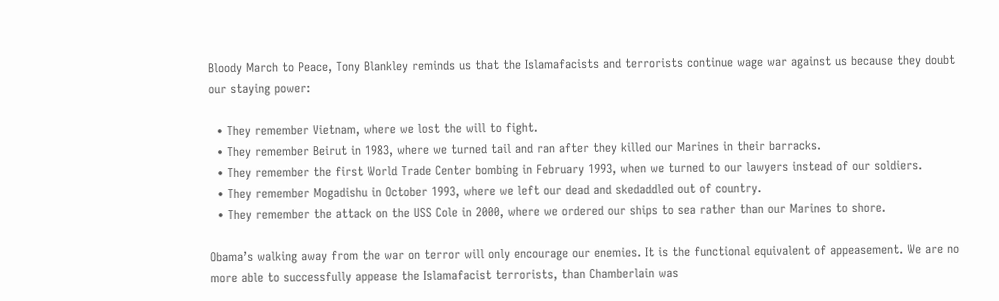Bloody March to Peace, Tony Blankley reminds us that the Islamafacists and terrorists continue wage war against us because they doubt our staying power:

  • They remember Vietnam, where we lost the will to fight.
  • They remember Beirut in 1983, where we turned tail and ran after they killed our Marines in their barracks.
  • They remember the first World Trade Center bombing in February 1993, when we turned to our lawyers instead of our soldiers.
  • They remember Mogadishu in October 1993, where we left our dead and skedaddled out of country.
  • They remember the attack on the USS Cole in 2000, where we ordered our ships to sea rather than our Marines to shore.

Obama’s walking away from the war on terror will only encourage our enemies. It is the functional equivalent of appeasement. We are no more able to successfully appease the Islamafacist terrorists, than Chamberlain was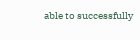able to successfully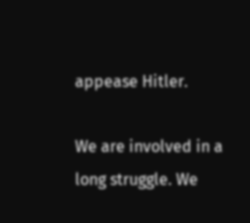appease Hitler.

We are involved in a long struggle. We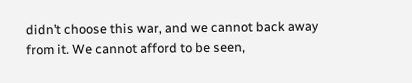didn’t choose this war, and we cannot back away from it. We cannot afford to be seen,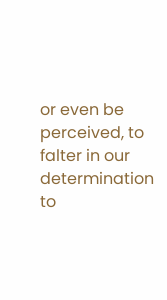or even be perceived, to falter in our determination to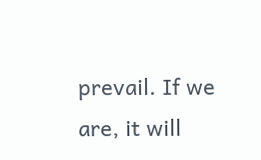prevail. If we are, it will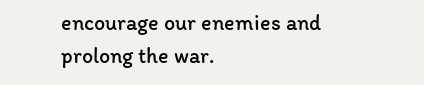encourage our enemies and prolong the war.